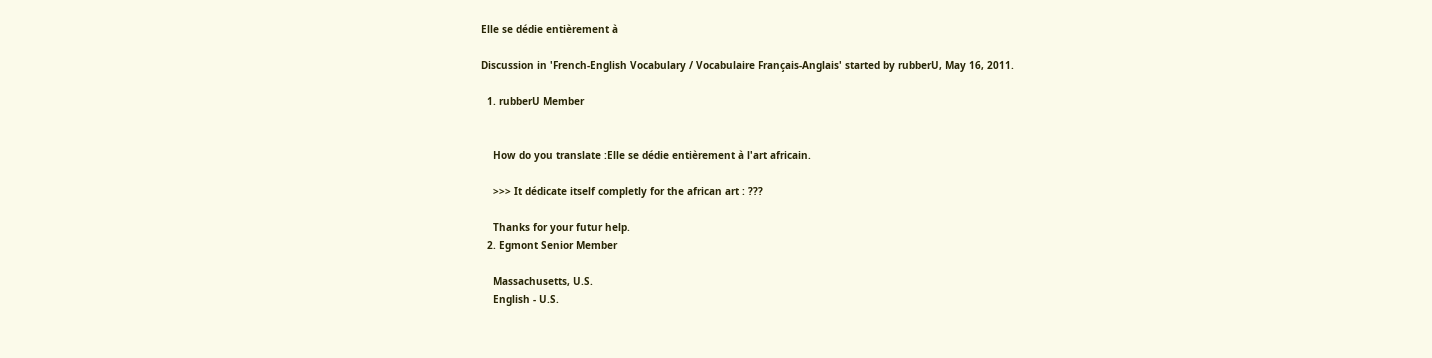Elle se dédie entièrement à

Discussion in 'French-English Vocabulary / Vocabulaire Français-Anglais' started by rubberU, May 16, 2011.

  1. rubberU Member


    How do you translate :Elle se dédie entièrement à l'art africain.

    >>> It dédicate itself completly for the african art : ???

    Thanks for your futur help.
  2. Egmont Senior Member

    Massachusetts, U.S.
    English - U.S.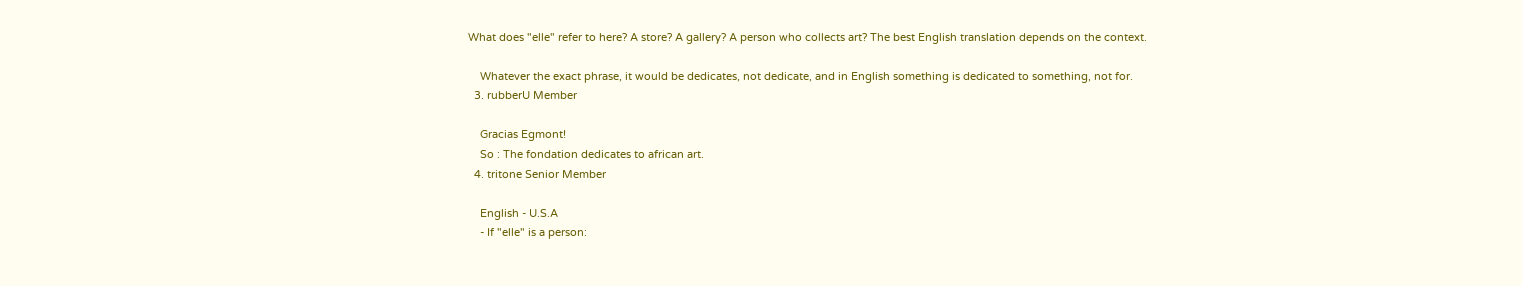What does "elle" refer to here? A store? A gallery? A person who collects art? The best English translation depends on the context.

    Whatever the exact phrase, it would be dedicates, not dedicate, and in English something is dedicated to something, not for.
  3. rubberU Member

    Gracias Egmont!
    So : The fondation dedicates to african art.
  4. tritone Senior Member

    English - U.S.A
    - If "elle" is a person: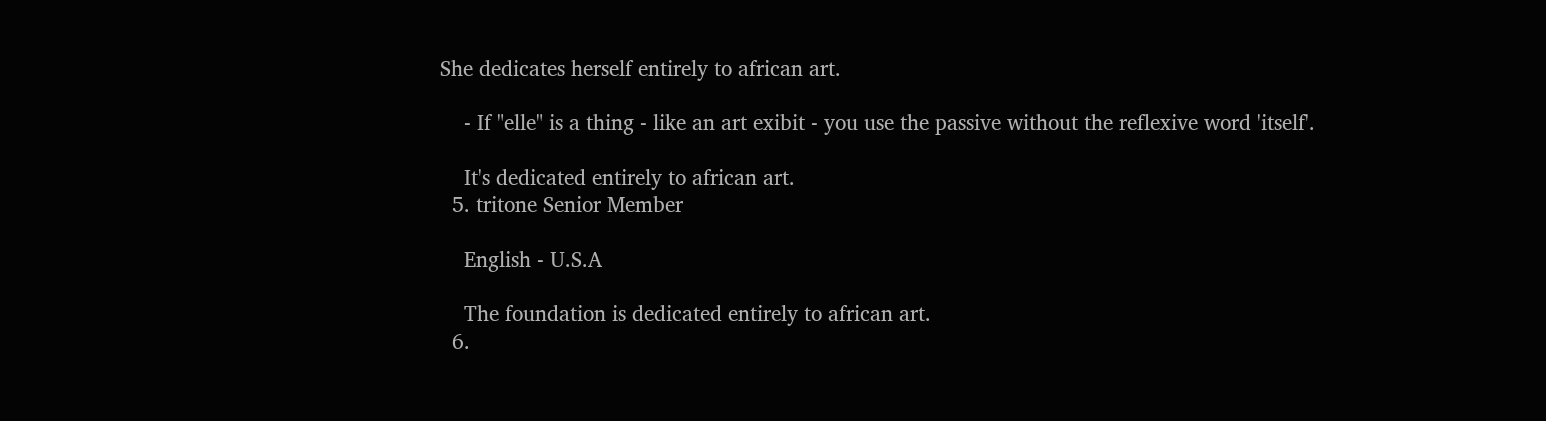She dedicates herself entirely to african art.

    - If "elle" is a thing - like an art exibit - you use the passive without the reflexive word 'itself'.

    It's dedicated entirely to african art.
  5. tritone Senior Member

    English - U.S.A

    The foundation is dedicated entirely to african art.
  6.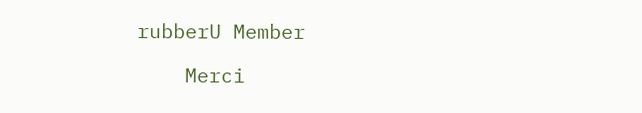rubberU Member

    Merci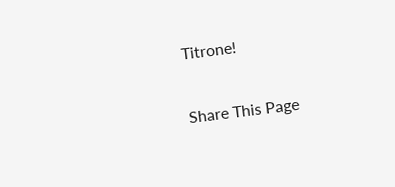Titrone!

Share This Page